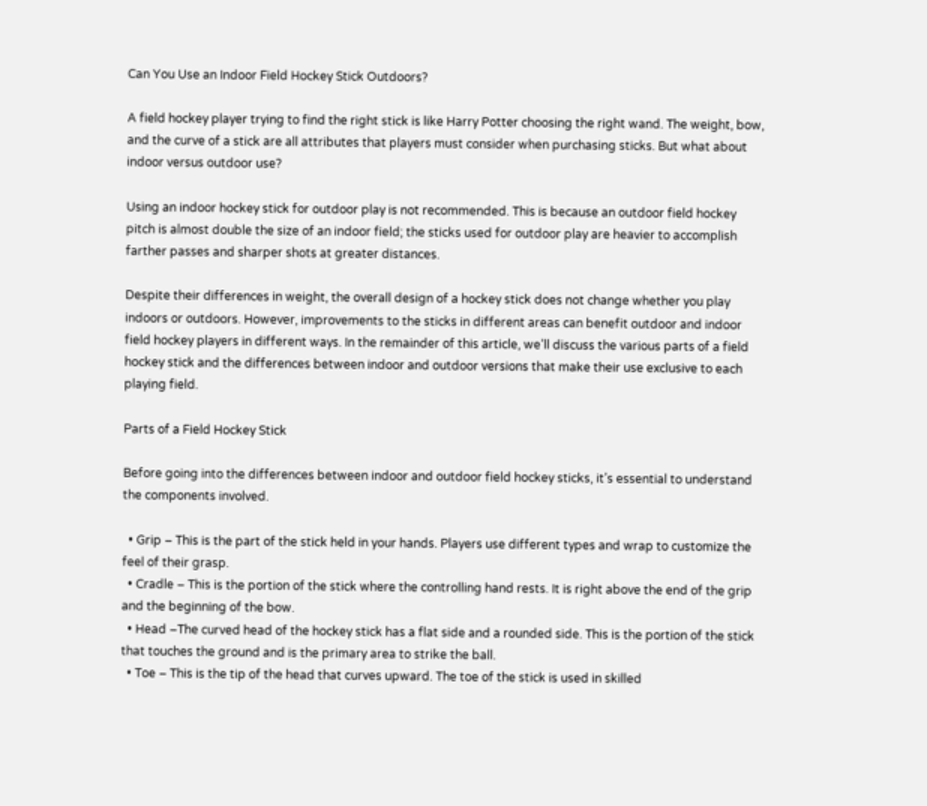Can You Use an Indoor Field Hockey Stick Outdoors?

A field hockey player trying to find the right stick is like Harry Potter choosing the right wand. The weight, bow, and the curve of a stick are all attributes that players must consider when purchasing sticks. But what about indoor versus outdoor use?

Using an indoor hockey stick for outdoor play is not recommended. This is because an outdoor field hockey pitch is almost double the size of an indoor field; the sticks used for outdoor play are heavier to accomplish farther passes and sharper shots at greater distances.

Despite their differences in weight, the overall design of a hockey stick does not change whether you play indoors or outdoors. However, improvements to the sticks in different areas can benefit outdoor and indoor field hockey players in different ways. In the remainder of this article, we’ll discuss the various parts of a field hockey stick and the differences between indoor and outdoor versions that make their use exclusive to each playing field.

Parts of a Field Hockey Stick

Before going into the differences between indoor and outdoor field hockey sticks, it’s essential to understand the components involved.

  • Grip – This is the part of the stick held in your hands. Players use different types and wrap to customize the feel of their grasp.
  • Cradle – This is the portion of the stick where the controlling hand rests. It is right above the end of the grip and the beginning of the bow.
  • Head –The curved head of the hockey stick has a flat side and a rounded side. This is the portion of the stick that touches the ground and is the primary area to strike the ball.
  • Toe – This is the tip of the head that curves upward. The toe of the stick is used in skilled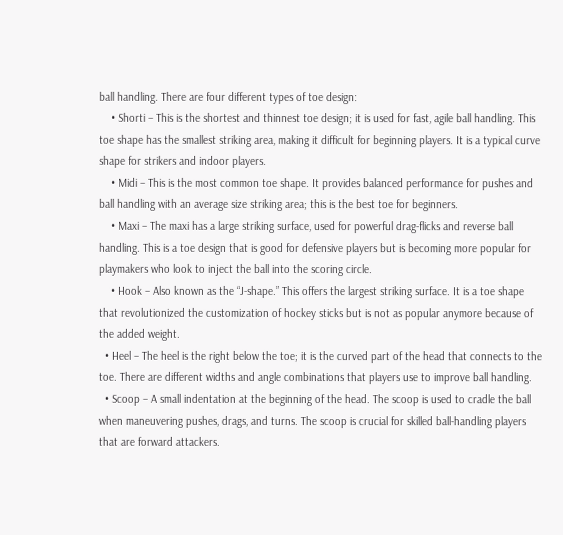ball handling. There are four different types of toe design:
    • Shorti – This is the shortest and thinnest toe design; it is used for fast, agile ball handling. This toe shape has the smallest striking area, making it difficult for beginning players. It is a typical curve shape for strikers and indoor players.
    • Midi – This is the most common toe shape. It provides balanced performance for pushes and ball handling with an average size striking area; this is the best toe for beginners.
    • Maxi – The maxi has a large striking surface, used for powerful drag-flicks and reverse ball handling. This is a toe design that is good for defensive players but is becoming more popular for playmakers who look to inject the ball into the scoring circle.
    • Hook – Also known as the “J-shape.” This offers the largest striking surface. It is a toe shape that revolutionized the customization of hockey sticks but is not as popular anymore because of the added weight.
  • Heel – The heel is the right below the toe; it is the curved part of the head that connects to the toe. There are different widths and angle combinations that players use to improve ball handling.
  • Scoop – A small indentation at the beginning of the head. The scoop is used to cradle the ball when maneuvering pushes, drags, and turns. The scoop is crucial for skilled ball-handling players that are forward attackers.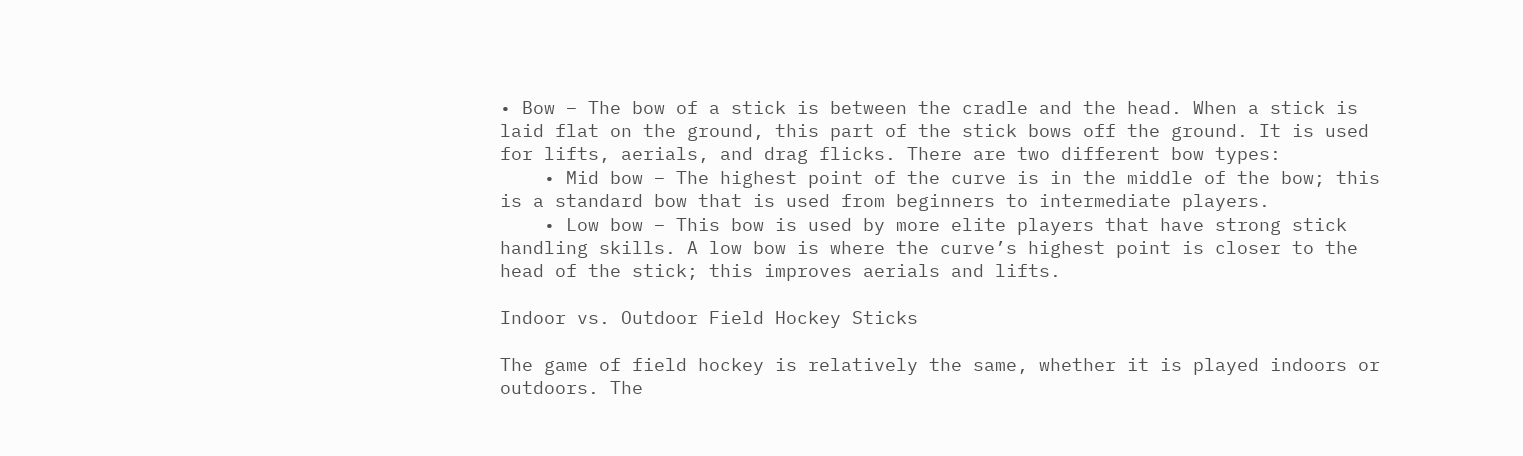• Bow – The bow of a stick is between the cradle and the head. When a stick is laid flat on the ground, this part of the stick bows off the ground. It is used for lifts, aerials, and drag flicks. There are two different bow types:
    • Mid bow – The highest point of the curve is in the middle of the bow; this is a standard bow that is used from beginners to intermediate players.
    • Low bow – This bow is used by more elite players that have strong stick handling skills. A low bow is where the curve’s highest point is closer to the head of the stick; this improves aerials and lifts.

Indoor vs. Outdoor Field Hockey Sticks

The game of field hockey is relatively the same, whether it is played indoors or outdoors. The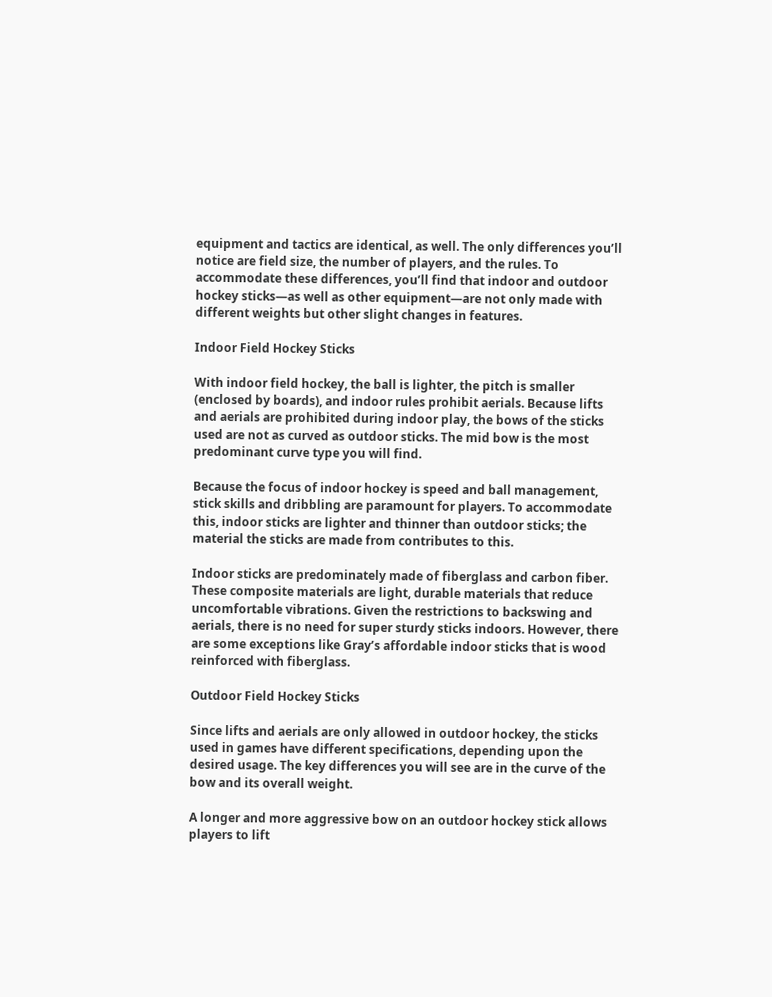equipment and tactics are identical, as well. The only differences you’ll notice are field size, the number of players, and the rules. To accommodate these differences, you’ll find that indoor and outdoor hockey sticks—as well as other equipment—are not only made with different weights but other slight changes in features.

Indoor Field Hockey Sticks

With indoor field hockey, the ball is lighter, the pitch is smaller (enclosed by boards), and indoor rules prohibit aerials. Because lifts and aerials are prohibited during indoor play, the bows of the sticks used are not as curved as outdoor sticks. The mid bow is the most predominant curve type you will find.

Because the focus of indoor hockey is speed and ball management, stick skills and dribbling are paramount for players. To accommodate this, indoor sticks are lighter and thinner than outdoor sticks; the material the sticks are made from contributes to this.

Indoor sticks are predominately made of fiberglass and carbon fiber. These composite materials are light, durable materials that reduce uncomfortable vibrations. Given the restrictions to backswing and aerials, there is no need for super sturdy sticks indoors. However, there are some exceptions like Gray’s affordable indoor sticks that is wood reinforced with fiberglass.

Outdoor Field Hockey Sticks

Since lifts and aerials are only allowed in outdoor hockey, the sticks used in games have different specifications, depending upon the desired usage. The key differences you will see are in the curve of the bow and its overall weight.

A longer and more aggressive bow on an outdoor hockey stick allows players to lift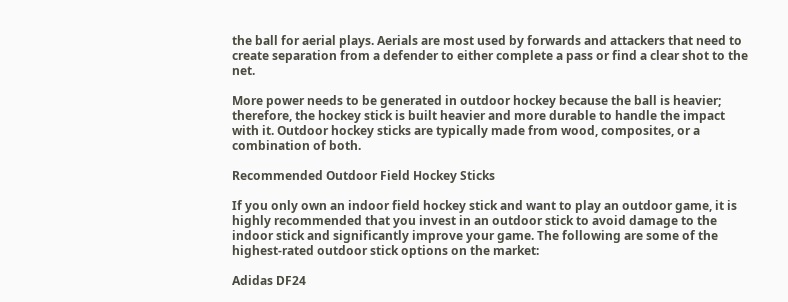the ball for aerial plays. Aerials are most used by forwards and attackers that need to create separation from a defender to either complete a pass or find a clear shot to the net.

More power needs to be generated in outdoor hockey because the ball is heavier; therefore, the hockey stick is built heavier and more durable to handle the impact with it. Outdoor hockey sticks are typically made from wood, composites, or a combination of both.

Recommended Outdoor Field Hockey Sticks

If you only own an indoor field hockey stick and want to play an outdoor game, it is highly recommended that you invest in an outdoor stick to avoid damage to the indoor stick and significantly improve your game. The following are some of the highest-rated outdoor stick options on the market:

Adidas DF24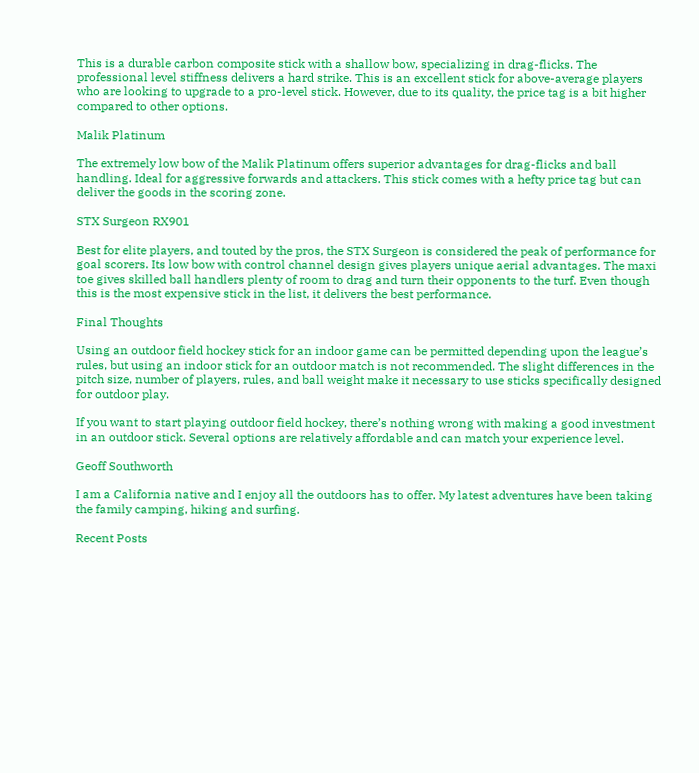This is a durable carbon composite stick with a shallow bow, specializing in drag-flicks. The professional level stiffness delivers a hard strike. This is an excellent stick for above-average players who are looking to upgrade to a pro-level stick. However, due to its quality, the price tag is a bit higher compared to other options.

Malik Platinum

The extremely low bow of the Malik Platinum offers superior advantages for drag-flicks and ball handling. Ideal for aggressive forwards and attackers. This stick comes with a hefty price tag but can deliver the goods in the scoring zone.

STX Surgeon RX901

Best for elite players, and touted by the pros, the STX Surgeon is considered the peak of performance for goal scorers. Its low bow with control channel design gives players unique aerial advantages. The maxi toe gives skilled ball handlers plenty of room to drag and turn their opponents to the turf. Even though this is the most expensive stick in the list, it delivers the best performance.

Final Thoughts

Using an outdoor field hockey stick for an indoor game can be permitted depending upon the league’s rules, but using an indoor stick for an outdoor match is not recommended. The slight differences in the pitch size, number of players, rules, and ball weight make it necessary to use sticks specifically designed for outdoor play.

If you want to start playing outdoor field hockey, there’s nothing wrong with making a good investment in an outdoor stick. Several options are relatively affordable and can match your experience level.

Geoff Southworth

I am a California native and I enjoy all the outdoors has to offer. My latest adventures have been taking the family camping, hiking and surfing.

Recent Posts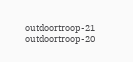outdoortroop-21 outdoortroop-20